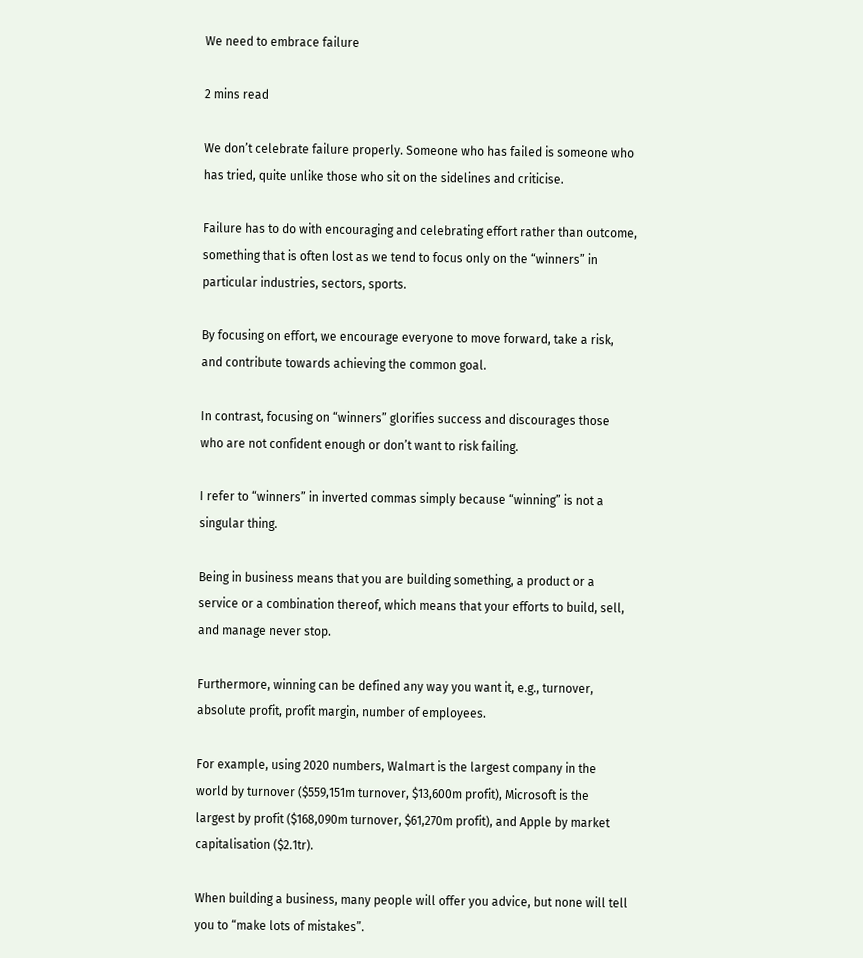We need to embrace failure

2 mins read

We don’t celebrate failure properly. Someone who has failed is someone who has tried, quite unlike those who sit on the sidelines and criticise.

Failure has to do with encouraging and celebrating effort rather than outcome, something that is often lost as we tend to focus only on the “winners” in particular industries, sectors, sports.

By focusing on effort, we encourage everyone to move forward, take a risk, and contribute towards achieving the common goal.

In contrast, focusing on “winners” glorifies success and discourages those who are not confident enough or don’t want to risk failing.

I refer to “winners” in inverted commas simply because “winning” is not a singular thing.

Being in business means that you are building something, a product or a service or a combination thereof, which means that your efforts to build, sell, and manage never stop.

Furthermore, winning can be defined any way you want it, e.g., turnover, absolute profit, profit margin, number of employees.

For example, using 2020 numbers, Walmart is the largest company in the world by turnover ($559,151m turnover, $13,600m profit), Microsoft is the largest by profit ($168,090m turnover, $61,270m profit), and Apple by market capitalisation ($2.1tr).

When building a business, many people will offer you advice, but none will tell you to “make lots of mistakes”.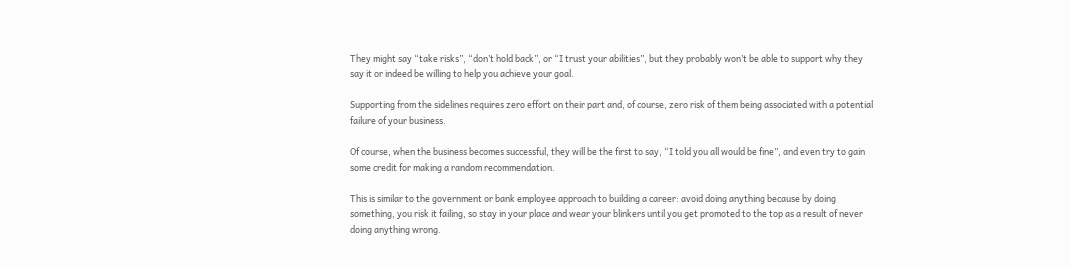They might say “take risks”, “don’t hold back”, or “I trust your abilities”, but they probably won’t be able to support why they say it or indeed be willing to help you achieve your goal.

Supporting from the sidelines requires zero effort on their part and, of course, zero risk of them being associated with a potential failure of your business.

Of course, when the business becomes successful, they will be the first to say, “I told you all would be fine”, and even try to gain some credit for making a random recommendation.

This is similar to the government or bank employee approach to building a career: avoid doing anything because by doing something, you risk it failing, so stay in your place and wear your blinkers until you get promoted to the top as a result of never doing anything wrong.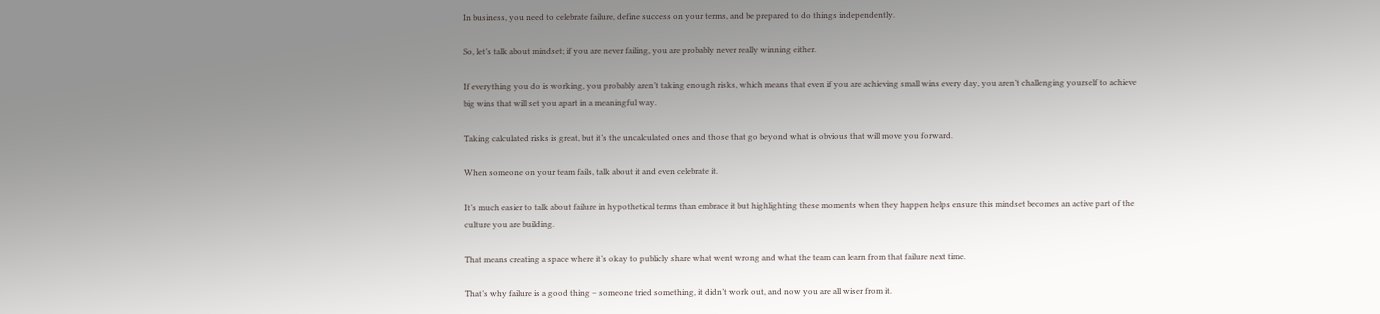In business, you need to celebrate failure, define success on your terms, and be prepared to do things independently.

So, let’s talk about mindset; if you are never failing, you are probably never really winning either.

If everything you do is working, you probably aren’t taking enough risks, which means that even if you are achieving small wins every day, you aren’t challenging yourself to achieve big wins that will set you apart in a meaningful way.

Taking calculated risks is great, but it’s the uncalculated ones and those that go beyond what is obvious that will move you forward.

When someone on your team fails, talk about it and even celebrate it.

It’s much easier to talk about failure in hypothetical terms than embrace it but highlighting these moments when they happen helps ensure this mindset becomes an active part of the culture you are building.

That means creating a space where it’s okay to publicly share what went wrong and what the team can learn from that failure next time.

That’s why failure is a good thing – someone tried something, it didn’t work out, and now you are all wiser from it.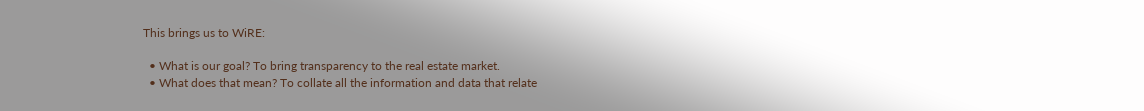This brings us to WiRE:

  • What is our goal? To bring transparency to the real estate market.
  • What does that mean? To collate all the information and data that relate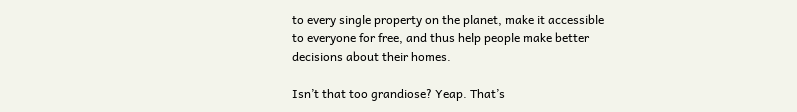to every single property on the planet, make it accessible to everyone for free, and thus help people make better decisions about their homes.

Isn’t that too grandiose? Yeap. That’s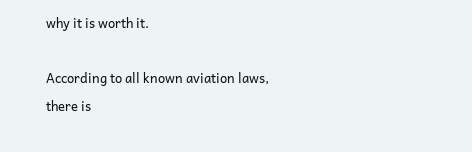why it is worth it.

According to all known aviation laws, there is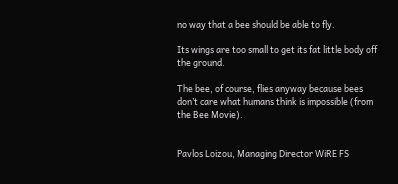no way that a bee should be able to fly.

Its wings are too small to get its fat little body off the ground.

The bee, of course, flies anyway because bees don’t care what humans think is impossible (from the Bee Movie).


Pavlos Loizou, Managing Director WiRE FS